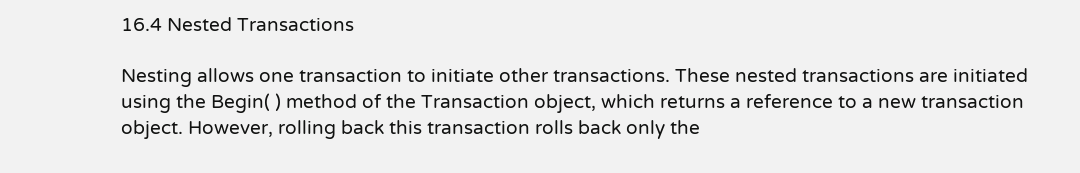16.4 Nested Transactions

Nesting allows one transaction to initiate other transactions. These nested transactions are initiated using the Begin( ) method of the Transaction object, which returns a reference to a new transaction object. However, rolling back this transaction rolls back only the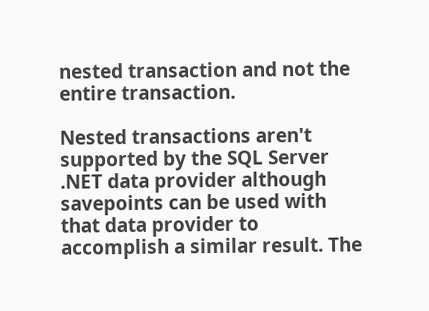nested transaction and not the entire transaction.

Nested transactions aren't supported by the SQL Server .NET data provider although savepoints can be used with that data provider to accomplish a similar result. The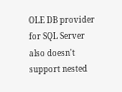OLE DB provider for SQL Server also doesn't support nested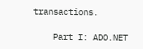transactions.

    Part I: ADO.NET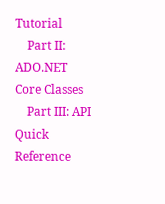Tutorial
    Part II: ADO.NET Core Classes
    Part III: API Quick Reference